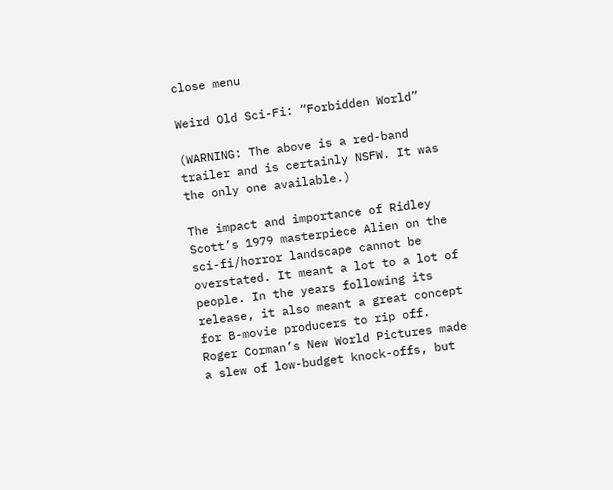close menu

Weird Old Sci-Fi: “Forbidden World”

(WARNING: The above is a red-band trailer and is certainly NSFW. It was the only one available.)

The impact and importance of Ridley Scott’s 1979 masterpiece Alien on the sci-fi/horror landscape cannot be overstated. It meant a lot to a lot of people. In the years following its release, it also meant a great concept for B-movie producers to rip off. Roger Corman’s New World Pictures made a slew of low-budget knock-offs, but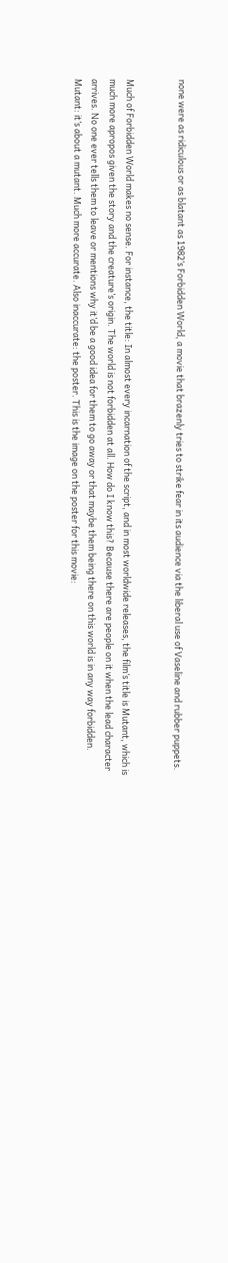none were as ridiculous or as blatant as 1982’s Forbidden World, a movie that brazenly tries to strike fear in its audience via the liberal use of Vaseline and rubber puppets.


Much of Forbidden World makes no sense. For instance, the title: In almost every incarnation of the script, and in most worldwide releases, the film’s title is Mutant, which is much more apropos given the story and the creature’s origin. The world is not forbidden at all. How do I know this? Because there are people on it when the lead character arrives. No one ever tells them to leave or mentions why it’d be a good idea for them to go away or that maybe them being there on this world is in any way forbidden. Mutant: it’s about a mutant. Much more accurate. Also inaccurate: the poster. This is the image on the poster for this movie: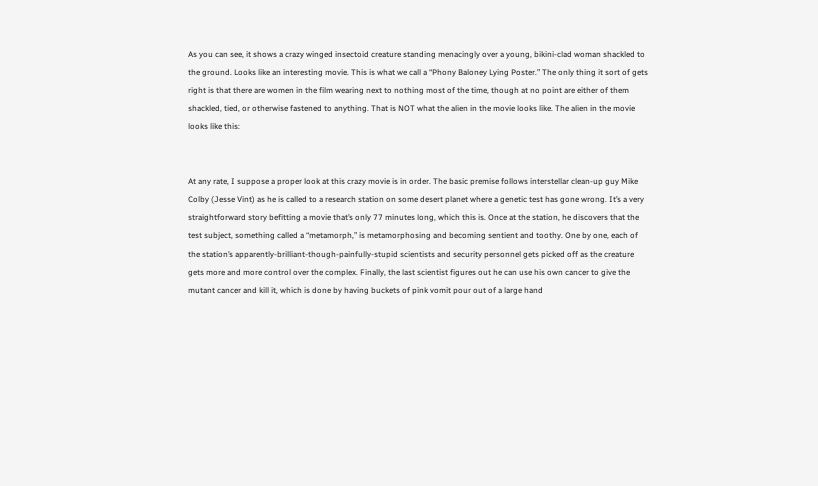As you can see, it shows a crazy winged insectoid creature standing menacingly over a young, bikini-clad woman shackled to the ground. Looks like an interesting movie. This is what we call a “Phony Baloney Lying Poster.” The only thing it sort of gets right is that there are women in the film wearing next to nothing most of the time, though at no point are either of them shackled, tied, or otherwise fastened to anything. That is NOT what the alien in the movie looks like. The alien in the movie looks like this:


At any rate, I suppose a proper look at this crazy movie is in order. The basic premise follows interstellar clean-up guy Mike Colby (Jesse Vint) as he is called to a research station on some desert planet where a genetic test has gone wrong. It’s a very straightforward story befitting a movie that’s only 77 minutes long, which this is. Once at the station, he discovers that the test subject, something called a “metamorph,” is metamorphosing and becoming sentient and toothy. One by one, each of the station’s apparently-brilliant-though-painfully-stupid scientists and security personnel gets picked off as the creature gets more and more control over the complex. Finally, the last scientist figures out he can use his own cancer to give the mutant cancer and kill it, which is done by having buckets of pink vomit pour out of a large hand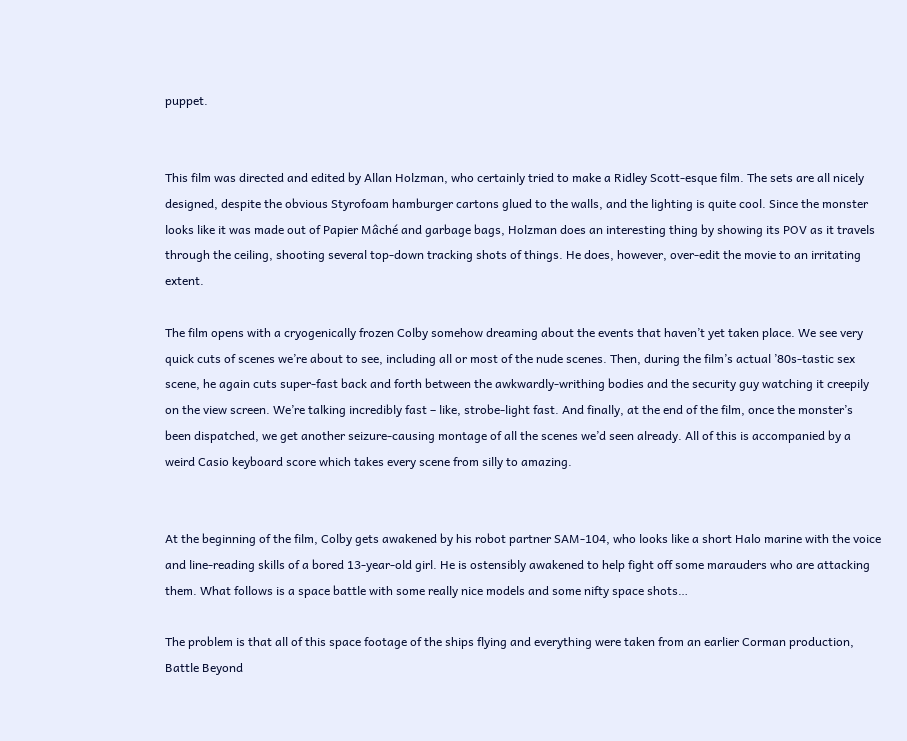puppet.


This film was directed and edited by Allan Holzman, who certainly tried to make a Ridley Scott-esque film. The sets are all nicely designed, despite the obvious Styrofoam hamburger cartons glued to the walls, and the lighting is quite cool. Since the monster looks like it was made out of Papier Mâché and garbage bags, Holzman does an interesting thing by showing its POV as it travels through the ceiling, shooting several top-down tracking shots of things. He does, however, over-edit the movie to an irritating extent.

The film opens with a cryogenically frozen Colby somehow dreaming about the events that haven’t yet taken place. We see very quick cuts of scenes we’re about to see, including all or most of the nude scenes. Then, during the film’s actual ’80s-tastic sex scene, he again cuts super-fast back and forth between the awkwardly-writhing bodies and the security guy watching it creepily on the view screen. We’re talking incredibly fast – like, strobe-light fast. And finally, at the end of the film, once the monster’s been dispatched, we get another seizure-causing montage of all the scenes we’d seen already. All of this is accompanied by a weird Casio keyboard score which takes every scene from silly to amazing.


At the beginning of the film, Colby gets awakened by his robot partner SAM-104, who looks like a short Halo marine with the voice and line-reading skills of a bored 13-year-old girl. He is ostensibly awakened to help fight off some marauders who are attacking them. What follows is a space battle with some really nice models and some nifty space shots…

The problem is that all of this space footage of the ships flying and everything were taken from an earlier Corman production, Battle Beyond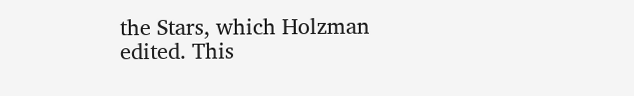the Stars, which Holzman edited. This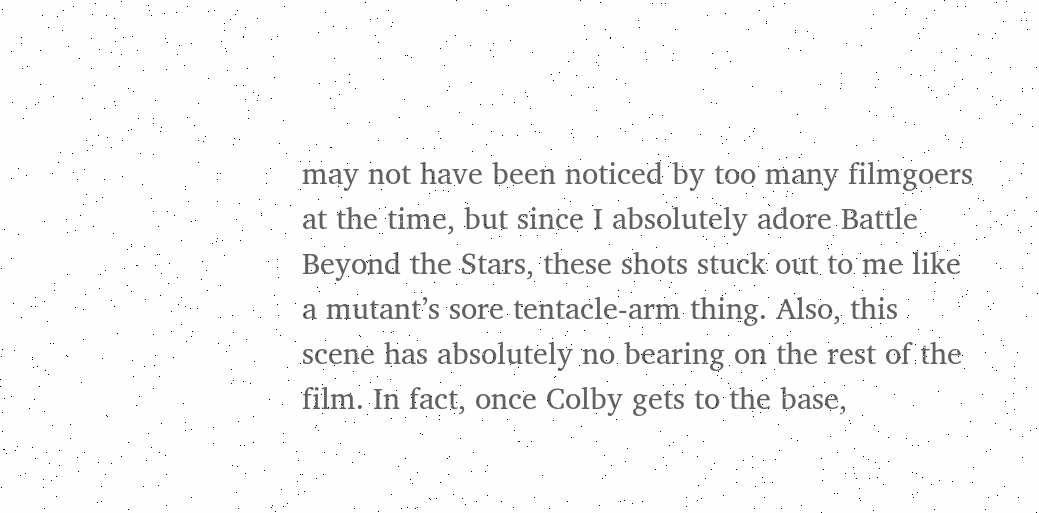may not have been noticed by too many filmgoers at the time, but since I absolutely adore Battle Beyond the Stars, these shots stuck out to me like a mutant’s sore tentacle-arm thing. Also, this scene has absolutely no bearing on the rest of the film. In fact, once Colby gets to the base,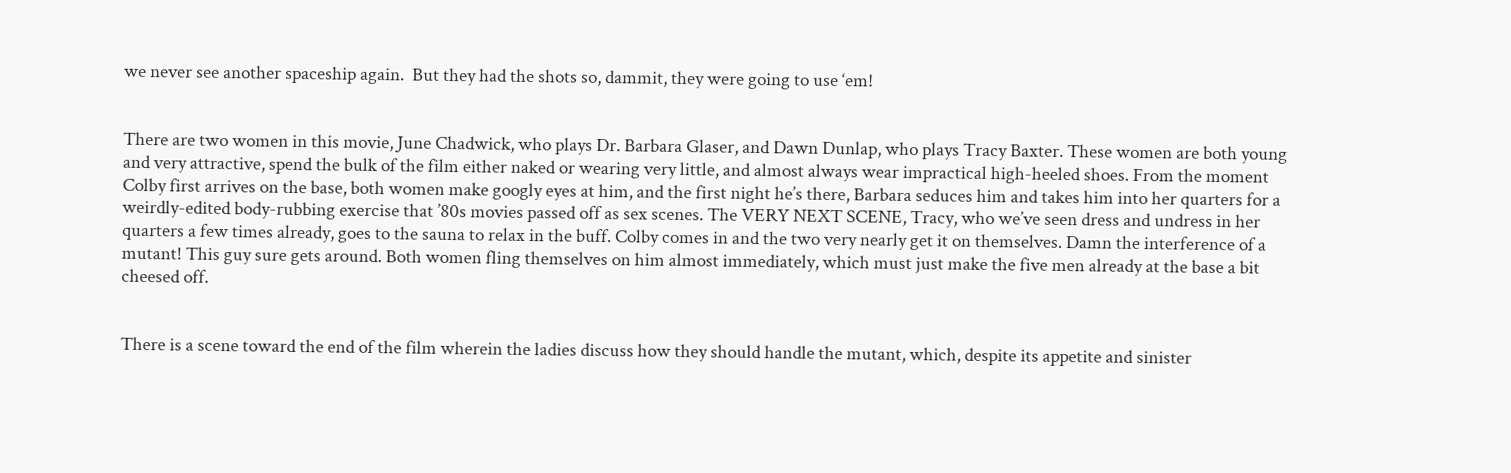we never see another spaceship again.  But they had the shots so, dammit, they were going to use ‘em!


There are two women in this movie, June Chadwick, who plays Dr. Barbara Glaser, and Dawn Dunlap, who plays Tracy Baxter. These women are both young and very attractive, spend the bulk of the film either naked or wearing very little, and almost always wear impractical high-heeled shoes. From the moment Colby first arrives on the base, both women make googly eyes at him, and the first night he’s there, Barbara seduces him and takes him into her quarters for a weirdly-edited body-rubbing exercise that ’80s movies passed off as sex scenes. The VERY NEXT SCENE, Tracy, who we’ve seen dress and undress in her quarters a few times already, goes to the sauna to relax in the buff. Colby comes in and the two very nearly get it on themselves. Damn the interference of a mutant! This guy sure gets around. Both women fling themselves on him almost immediately, which must just make the five men already at the base a bit cheesed off.


There is a scene toward the end of the film wherein the ladies discuss how they should handle the mutant, which, despite its appetite and sinister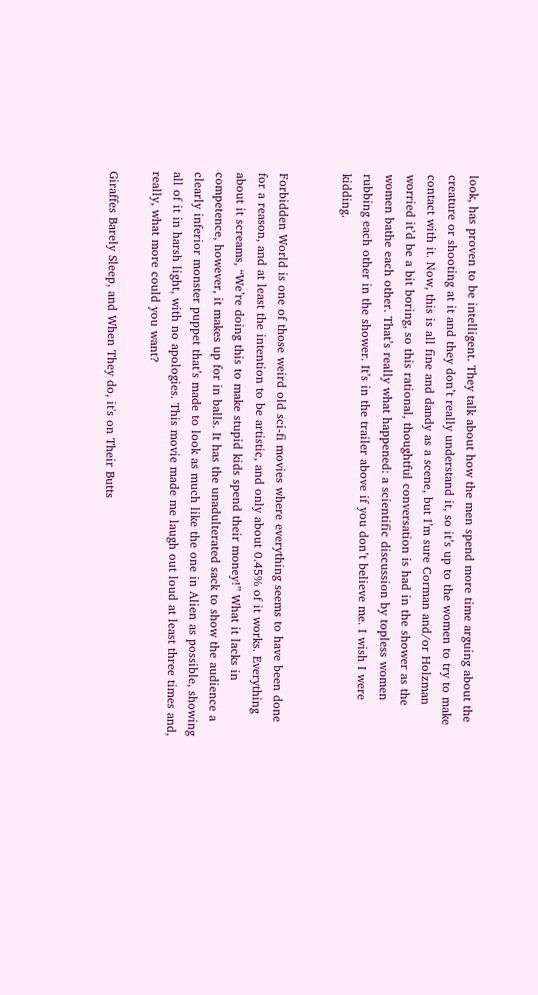look, has proven to be intelligent. They talk about how the men spend more time arguing about the creature or shooting at it and they don’t really understand it, so it’s up to the women to try to make contact with it. Now, this is all fine and dandy as a scene, but I’m sure Corman and/or Holzman worried it’d be a bit boring, so this rational, thoughtful conversation is had in the shower as the women bathe each other. That’s really what happened: a scientific discussion by topless women rubbing each other in the shower. It’s in the trailer above if you don’t believe me. I wish I were kidding.


Forbidden World is one of those weird old sci-fi movies where everything seems to have been done for a reason, and at least the intention to be artistic, and only about 0.45% of it works. Everything about it screams, “We’re doing this to make stupid kids spend their money!” What it lacks in competence, however, it makes up for in balls. It has the unadulterated sack to show the audience a clearly inferior monster puppet that’s made to look as much like the one in Alien as possible, showing all of it in harsh light, with no apologies. This movie made me laugh out loud at least three times and, really, what more could you want?

Giraffes Barely Sleep, and When They do, it's on Their Butts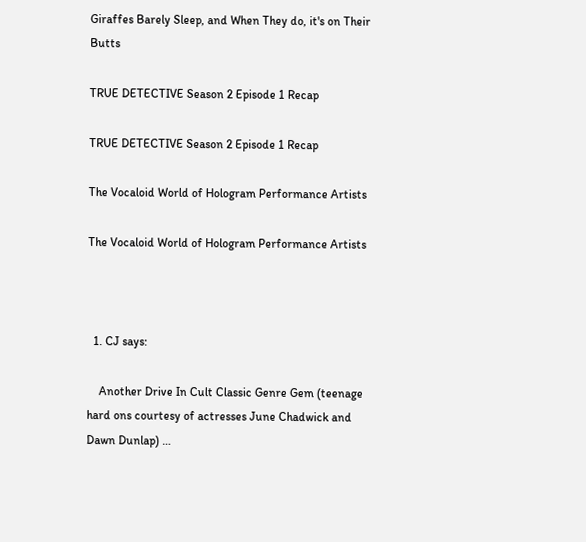Giraffes Barely Sleep, and When They do, it's on Their Butts

TRUE DETECTIVE Season 2 Episode 1 Recap

TRUE DETECTIVE Season 2 Episode 1 Recap

The Vocaloid World of Hologram Performance Artists

The Vocaloid World of Hologram Performance Artists



  1. CJ says:

    Another Drive In Cult Classic Genre Gem (teenage hard ons courtesy of actresses June Chadwick and Dawn Dunlap) …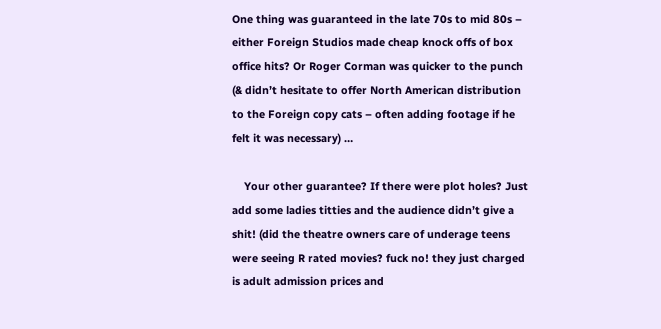One thing was guaranteed in the late 70s to mid 80s – either Foreign Studios made cheap knock offs of box office hits? Or Roger Corman was quicker to the punch (& didn’t hesitate to offer North American distribution to the Foreign copy cats – often adding footage if he felt it was necessary) …

    Your other guarantee? If there were plot holes? Just add some ladies titties and the audience didn’t give a shit! (did the theatre owners care of underage teens were seeing R rated movies? fuck no! they just charged is adult admission prices and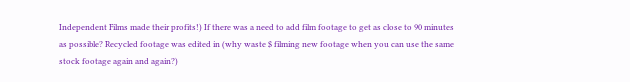Independent Films made their profits!) If there was a need to add film footage to get as close to 90 minutes as possible? Recycled footage was edited in (why waste $ filming new footage when you can use the same stock footage again and again?)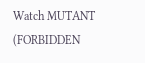Watch MUTANT (FORBIDDEN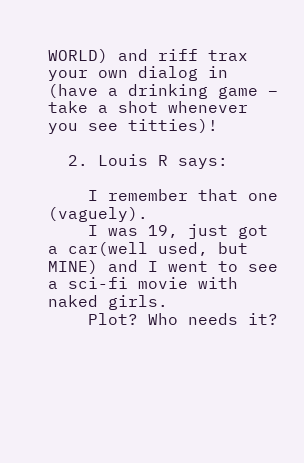WORLD) and riff trax your own dialog in (have a drinking game – take a shot whenever you see titties)!

  2. Louis R says:

    I remember that one (vaguely).
    I was 19, just got a car(well used, but MINE) and I went to see a sci-fi movie with naked girls.
    Plot? Who needs it?